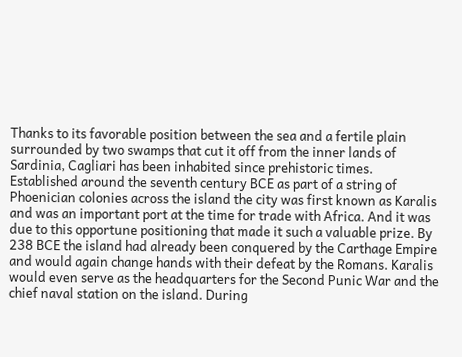Thanks to its favorable position between the sea and a fertile plain surrounded by two swamps that cut it off from the inner lands of Sardinia, Cagliari has been inhabited since prehistoric times. Established around the seventh century BCE as part of a string of Phoenician colonies across the island the city was first known as Karalis and was an important port at the time for trade with Africa. And it was due to this opportune positioning that made it such a valuable prize. By 238 BCE the island had already been conquered by the Carthage Empire and would again change hands with their defeat by the Romans. Karalis would even serve as the headquarters for the Second Punic War and the chief naval station on the island. During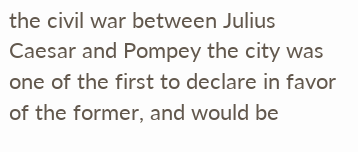the civil war between Julius Caesar and Pompey the city was one of the first to declare in favor of the former, and would be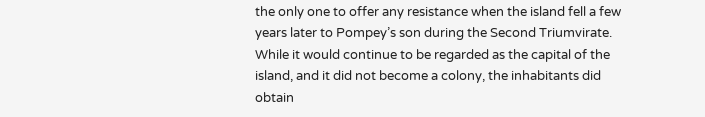the only one to offer any resistance when the island fell a few years later to Pompey’s son during the Second Triumvirate. While it would continue to be regarded as the capital of the island, and it did not become a colony, the inhabitants did obtain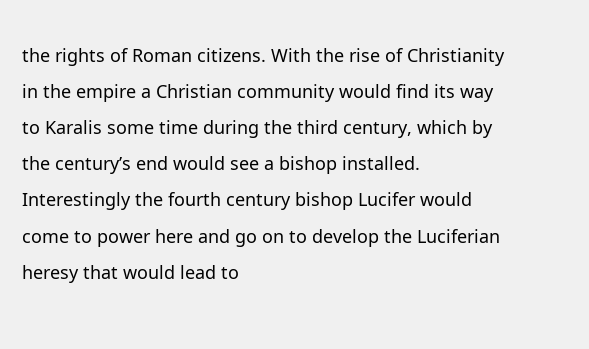the rights of Roman citizens. With the rise of Christianity in the empire a Christian community would find its way to Karalis some time during the third century, which by the century’s end would see a bishop installed. Interestingly the fourth century bishop Lucifer would come to power here and go on to develop the Luciferian heresy that would lead to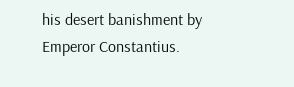his desert banishment by Emperor Constantius.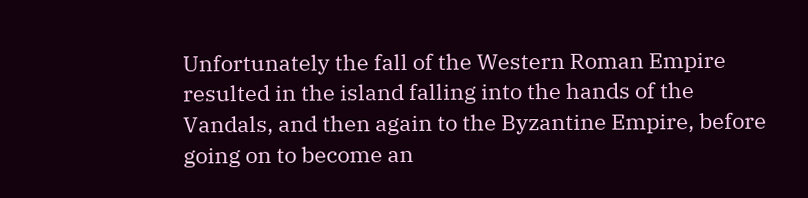Unfortunately the fall of the Western Roman Empire resulted in the island falling into the hands of the Vandals, and then again to the Byzantine Empire, before going on to become an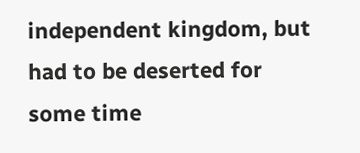independent kingdom, but had to be deserted for some time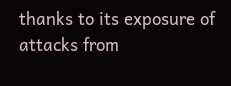thanks to its exposure of attacks from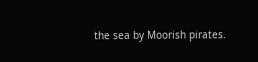the sea by Moorish pirates.